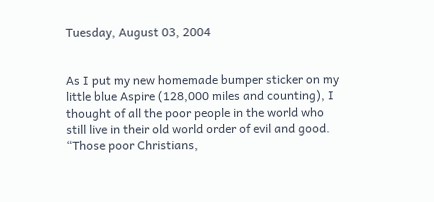Tuesday, August 03, 2004


As I put my new homemade bumper sticker on my little blue Aspire (128,000 miles and counting), I thought of all the poor people in the world who still live in their old world order of evil and good. “Those poor Christians,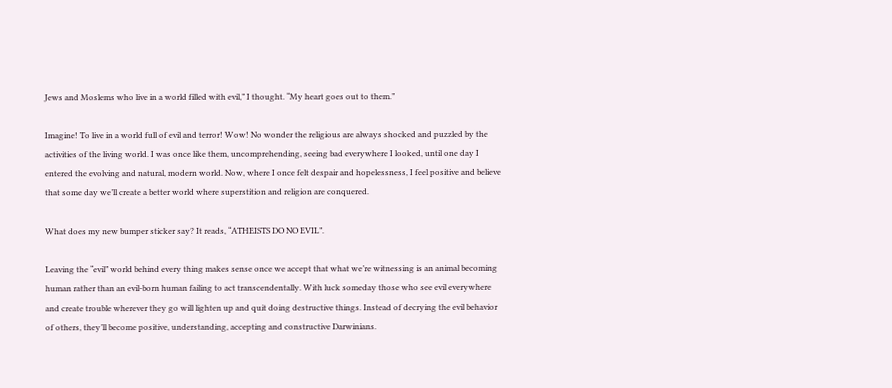Jews and Moslems who live in a world filled with evil,” I thought. “My heart goes out to them.”

Imagine! To live in a world full of evil and terror! Wow! No wonder the religious are always shocked and puzzled by the activities of the living world. I was once like them, uncomprehending, seeing bad everywhere I looked, until one day I entered the evolving and natural, modern world. Now, where I once felt despair and hopelessness, I feel positive and believe that some day we’ll create a better world where superstition and religion are conquered.

What does my new bumper sticker say? It reads, “ATHEISTS DO NO EVIL”.

Leaving the “evil” world behind every thing makes sense once we accept that what we’re witnessing is an animal becoming human rather than an evil-born human failing to act transcendentally. With luck someday those who see evil everywhere and create trouble wherever they go will lighten up and quit doing destructive things. Instead of decrying the evil behavior of others, they’ll become positive, understanding, accepting and constructive Darwinians.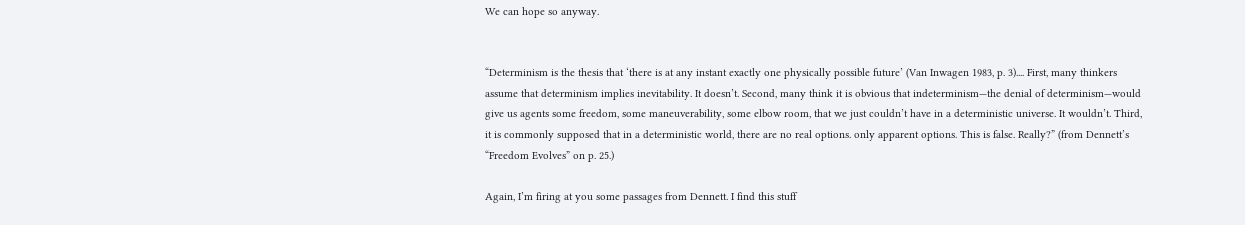We can hope so anyway.


“Determinism is the thesis that ‘there is at any instant exactly one physically possible future’ (Van Inwagen 1983, p. 3).... First, many thinkers assume that determinism implies inevitability. It doesn’t. Second, many think it is obvious that indeterminism—the denial of determinism—would give us agents some freedom, some maneuverability, some elbow room, that we just couldn’t have in a deterministic universe. It wouldn’t. Third, it is commonly supposed that in a deterministic world, there are no real options. only apparent options. This is false. Really?” (from Dennett’s “Freedom Evolves” on p. 25.)

Again, I’m firing at you some passages from Dennett. I find this stuff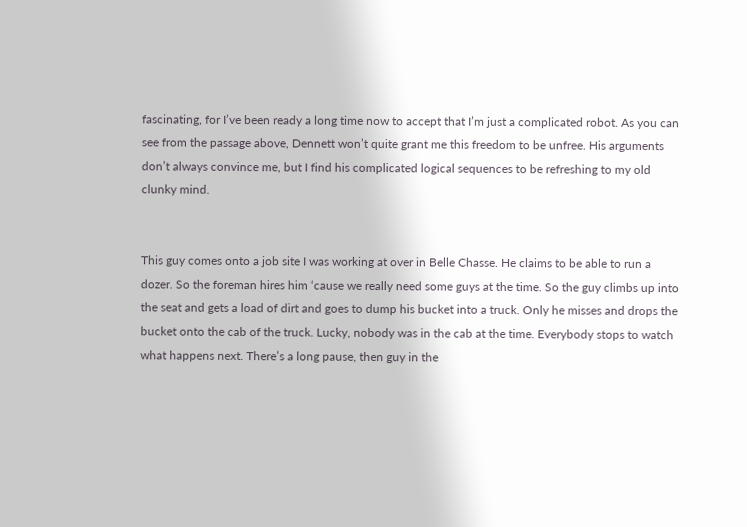fascinating, for I’ve been ready a long time now to accept that I’m just a complicated robot. As you can see from the passage above, Dennett won’t quite grant me this freedom to be unfree. His arguments don’t always convince me, but I find his complicated logical sequences to be refreshing to my old clunky mind.


This guy comes onto a job site I was working at over in Belle Chasse. He claims to be able to run a dozer. So the foreman hires him ‘cause we really need some guys at the time. So the guy climbs up into the seat and gets a load of dirt and goes to dump his bucket into a truck. Only he misses and drops the bucket onto the cab of the truck. Lucky, nobody was in the cab at the time. Everybody stops to watch what happens next. There’s a long pause, then guy in the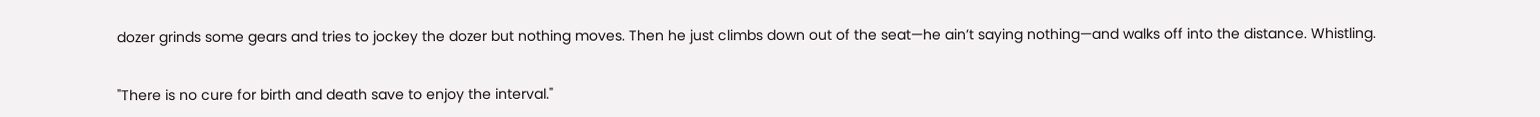dozer grinds some gears and tries to jockey the dozer but nothing moves. Then he just climbs down out of the seat—he ain’t saying nothing—and walks off into the distance. Whistling.


"There is no cure for birth and death save to enjoy the interval."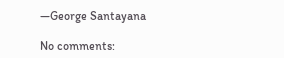—George Santayana

No comments: